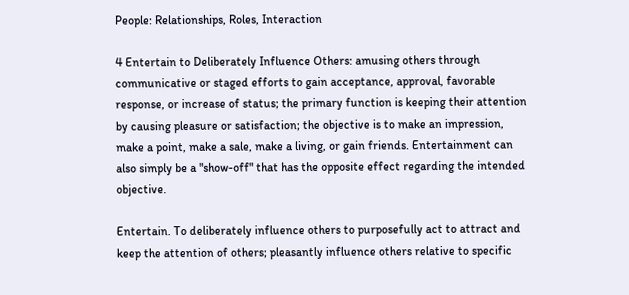People: Relationships, Roles, Interaction

4 Entertain to Deliberately Influence Others: amusing others through communicative or staged efforts to gain acceptance, approval, favorable response, or increase of status; the primary function is keeping their attention by causing pleasure or satisfaction; the objective is to make an impression, make a point, make a sale, make a living, or gain friends. Entertainment can also simply be a "show-off" that has the opposite effect regarding the intended objective.

Entertain. To deliberately influence others to purposefully act to attract and keep the attention of others; pleasantly influence others relative to specific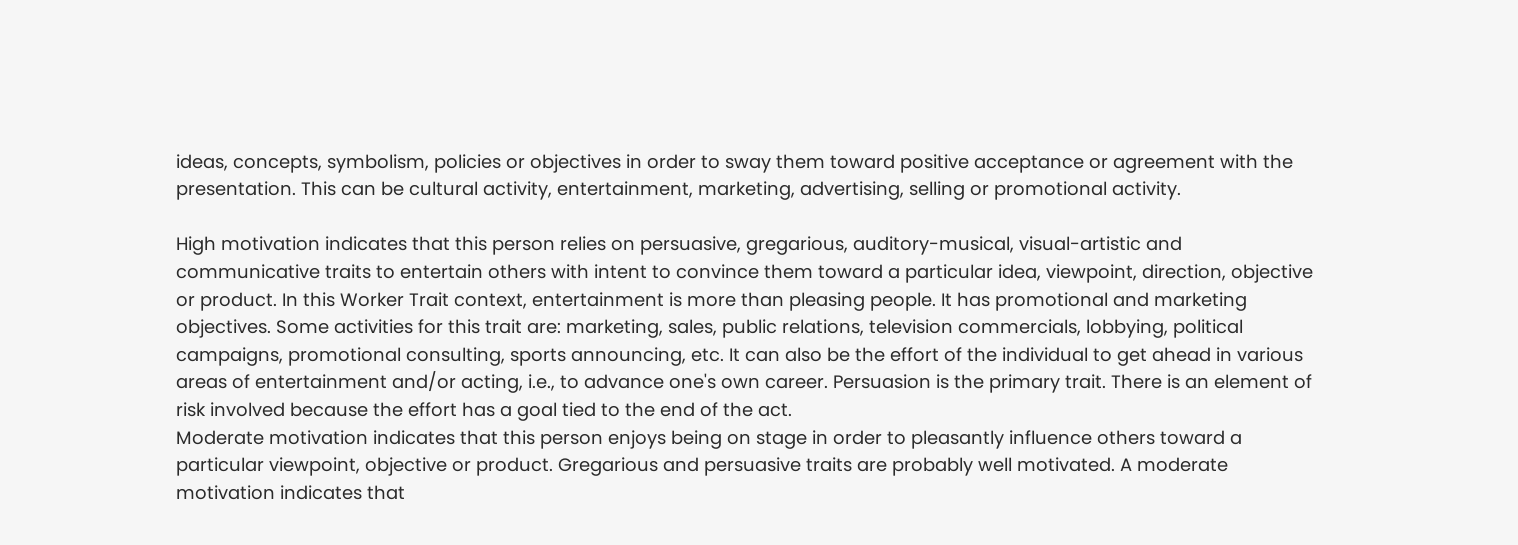ideas, concepts, symbolism, policies or objectives in order to sway them toward positive acceptance or agreement with the presentation. This can be cultural activity, entertainment, marketing, advertising, selling or promotional activity.

High motivation indicates that this person relies on persuasive, gregarious, auditory-musical, visual-artistic and communicative traits to entertain others with intent to convince them toward a particular idea, viewpoint, direction, objective or product. In this Worker Trait context, entertainment is more than pleasing people. It has promotional and marketing objectives. Some activities for this trait are: marketing, sales, public relations, television commercials, lobbying, political campaigns, promotional consulting, sports announcing, etc. It can also be the effort of the individual to get ahead in various areas of entertainment and/or acting, i.e., to advance one's own career. Persuasion is the primary trait. There is an element of risk involved because the effort has a goal tied to the end of the act.
Moderate motivation indicates that this person enjoys being on stage in order to pleasantly influence others toward a particular viewpoint, objective or product. Gregarious and persuasive traits are probably well motivated. A moderate motivation indicates that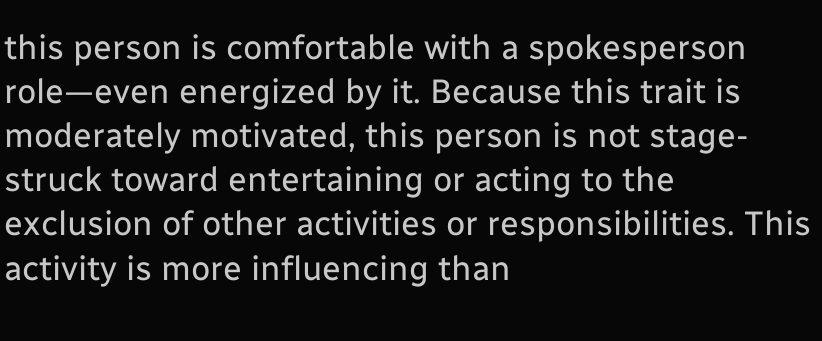this person is comfortable with a spokesperson role—even energized by it. Because this trait is moderately motivated, this person is not stage-struck toward entertaining or acting to the exclusion of other activities or responsibilities. This activity is more influencing than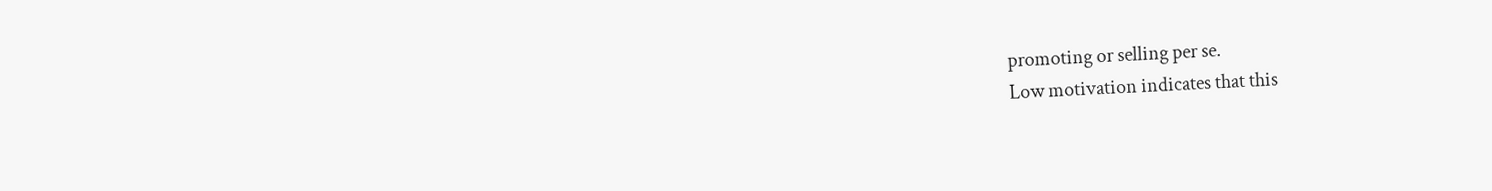promoting or selling per se.
Low motivation indicates that this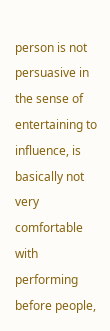person is not persuasive in the sense of entertaining to influence, is basically not very comfortable with performing before people,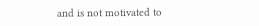and is not motivated to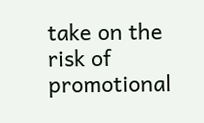take on the risk of promotional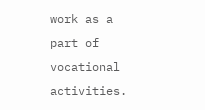work as a part of vocational activities.